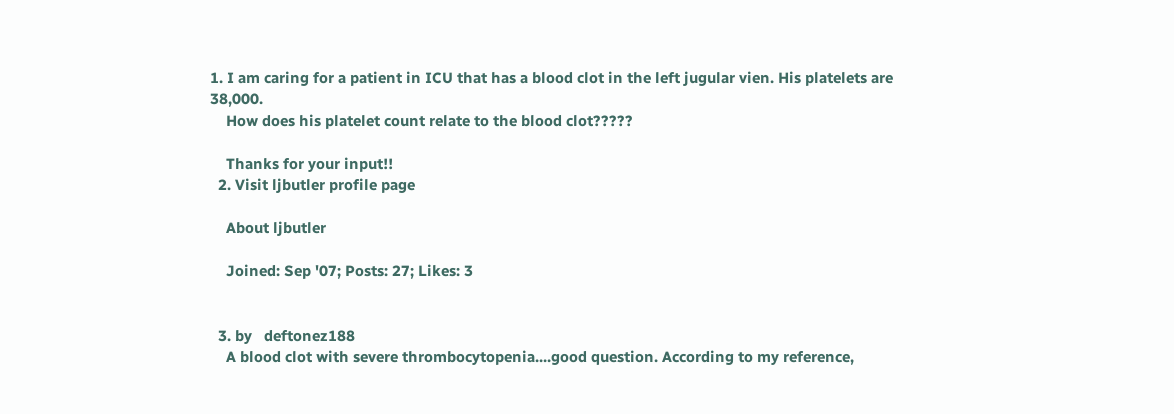1. I am caring for a patient in ICU that has a blood clot in the left jugular vien. His platelets are 38,000.
    How does his platelet count relate to the blood clot?????

    Thanks for your input!!
  2. Visit ljbutler profile page

    About ljbutler

    Joined: Sep '07; Posts: 27; Likes: 3


  3. by   deftonez188
    A blood clot with severe thrombocytopenia....good question. According to my reference,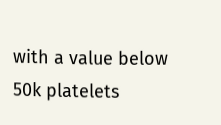with a value below 50k platelets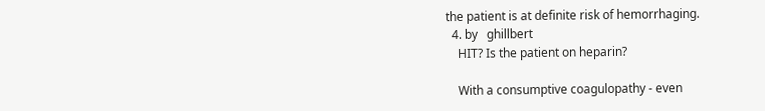the patient is at definite risk of hemorrhaging.
  4. by   ghillbert
    HIT? Is the patient on heparin?

    With a consumptive coagulopathy - even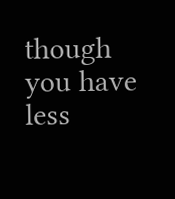though you have less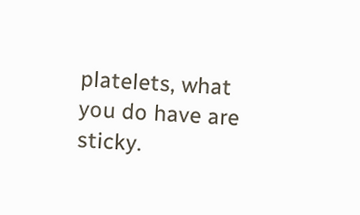platelets, what you do have are sticky.